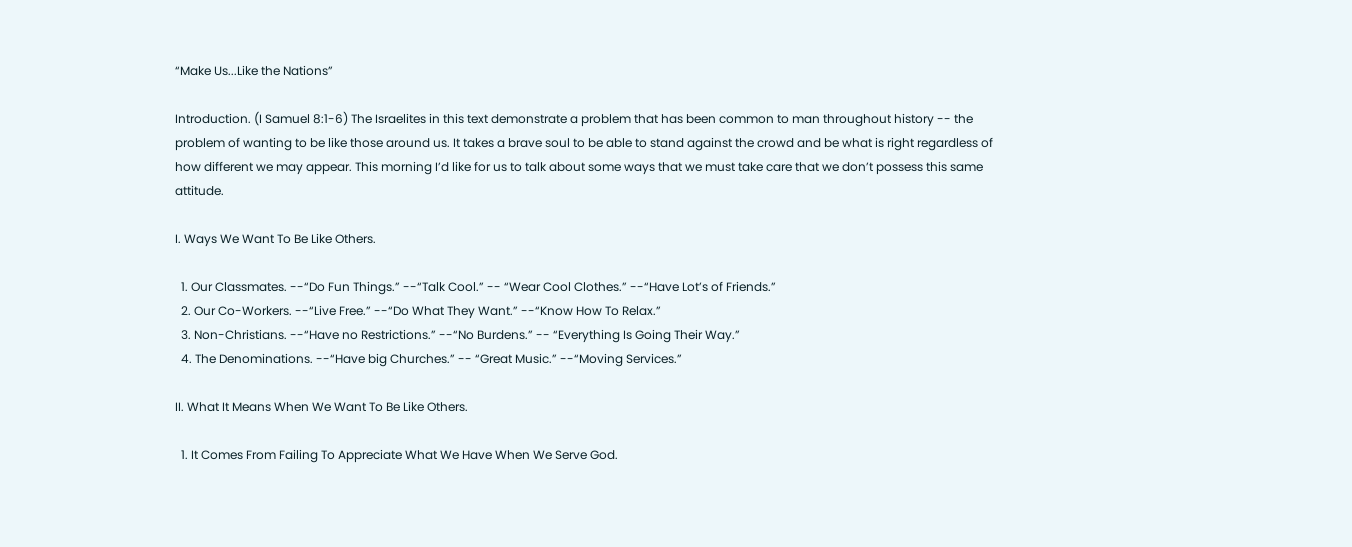“Make Us...Like the Nations”

Introduction. (I Samuel 8:1-6) The Israelites in this text demonstrate a problem that has been common to man throughout history -- the problem of wanting to be like those around us. It takes a brave soul to be able to stand against the crowd and be what is right regardless of how different we may appear. This morning I’d like for us to talk about some ways that we must take care that we don’t possess this same attitude.

I. Ways We Want To Be Like Others.

  1. Our Classmates. --“Do Fun Things.” --“Talk Cool.” -- “Wear Cool Clothes.” --“Have Lot’s of Friends.”
  2. Our Co-Workers. --“Live Free.” --“Do What They Want.” --“Know How To Relax.”
  3. Non-Christians. --“Have no Restrictions.” --“No Burdens.” -- “Everything Is Going Their Way.”
  4. The Denominations. --“Have big Churches.” -- “Great Music.” --“Moving Services.”

II. What It Means When We Want To Be Like Others.

  1. It Comes From Failing To Appreciate What We Have When We Serve God.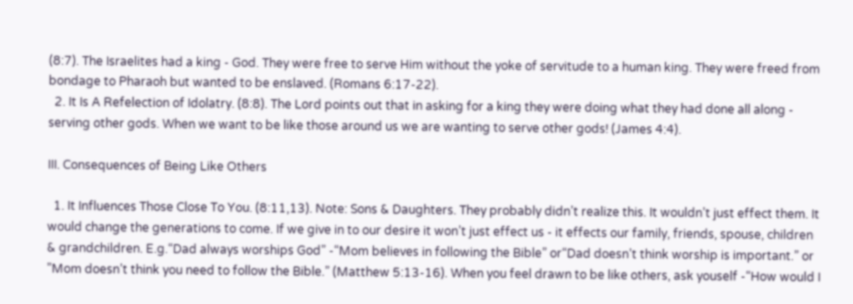(8:7). The Israelites had a king - God. They were free to serve Him without the yoke of servitude to a human king. They were freed from bondage to Pharaoh but wanted to be enslaved. (Romans 6:17-22).
  2. It Is A Refelection of Idolatry. (8:8). The Lord points out that in asking for a king they were doing what they had done all along - serving other gods. When we want to be like those around us we are wanting to serve other gods! (James 4:4).

III. Consequences of Being Like Others

  1. It Influences Those Close To You. (8:11,13). Note: Sons & Daughters. They probably didn’t realize this. It wouldn’t just effect them. It would change the generations to come. If we give in to our desire it won’t just effect us - it effects our family, friends, spouse, children & grandchildren. E.g.“Dad always worships God” -“Mom believes in following the Bible” or“Dad doesn’t think worship is important.” or ”Mom doesn’t think you need to follow the Bible.” (Matthew 5:13-16). When you feel drawn to be like others, ask youself -“How would I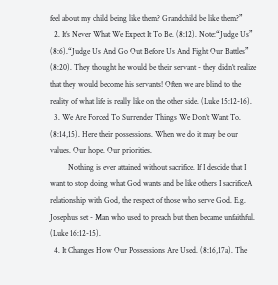feel about my child being like them? Grandchild be like them?”
  2. It’s Never What We Expect It To Be. (8:12). Note:“Judge Us” (8:6).“Judge Us And Go Out Before Us And Fight Our Battles” (8:20). They thought he would be their servant - they didn’t realize that they would become his servants! Often we are blind to the reality of what life is really like on the other side. (Luke 15:12-16).
  3. We Are Forced To Surrender Things We Don’t Want To. (8:14,15). Here their possessions. When we do it may be our values. Our hope. Our priorities.
         Nothing is ever attained without sacrifice. If I descide that I want to stop doing what God wants and be like others I sacrificeA relationship with God, the respect of those who serve God. E.g. Josephus set - Man who used to preach but then became unfaithful. (Luke 16:12-15).
  4. It Changes How Our Possessions Are Used. (8:16,17a). The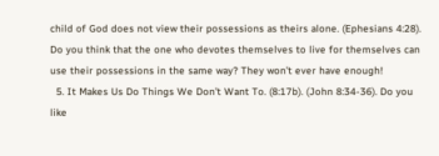child of God does not view their possessions as theirs alone. (Ephesians 4:28). Do you think that the one who devotes themselves to live for themselves can use their possessions in the same way? They won’t ever have enough!
  5. It Makes Us Do Things We Don’t Want To. (8:17b). (John 8:34-36). Do you like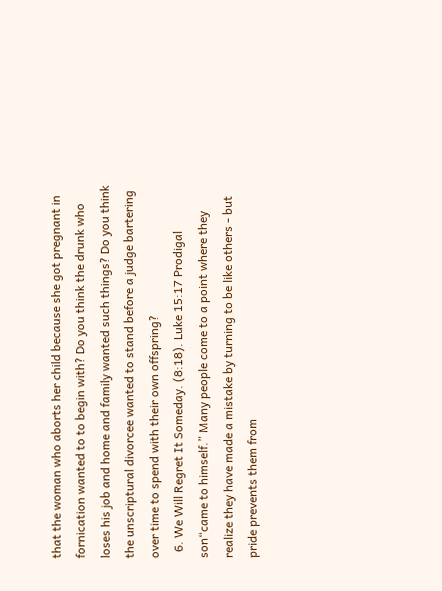that the woman who aborts her child because she got pregnant in fornication wanted to to begin with? Do you think the drunk who loses his job and home and family wanted such things? Do you think the unscriptural divorcee wanted to stand before a judge bartering over time to spend with their own offspring?
  6. We Will Regret It Someday. (8:18). Luke 15:17 Prodigal son“came to himself.” Many people come to a point where they realize they have made a mistake by turning to be like others - but pride prevents them from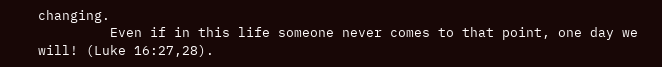changing.
         Even if in this life someone never comes to that point, one day we will! (Luke 16:27,28).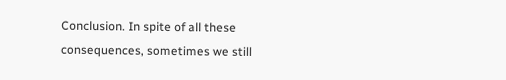Conclusion. In spite of all these consequences, sometimes we still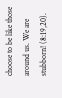choose to be like those around us. We are stubborn! (8:19,20).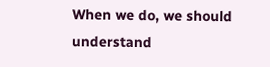When we do, we should understand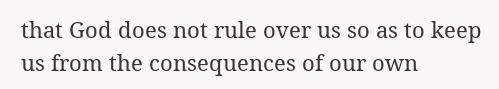that God does not rule over us so as to keep us from the consequences of our own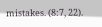mistakes. (8:7, 22).